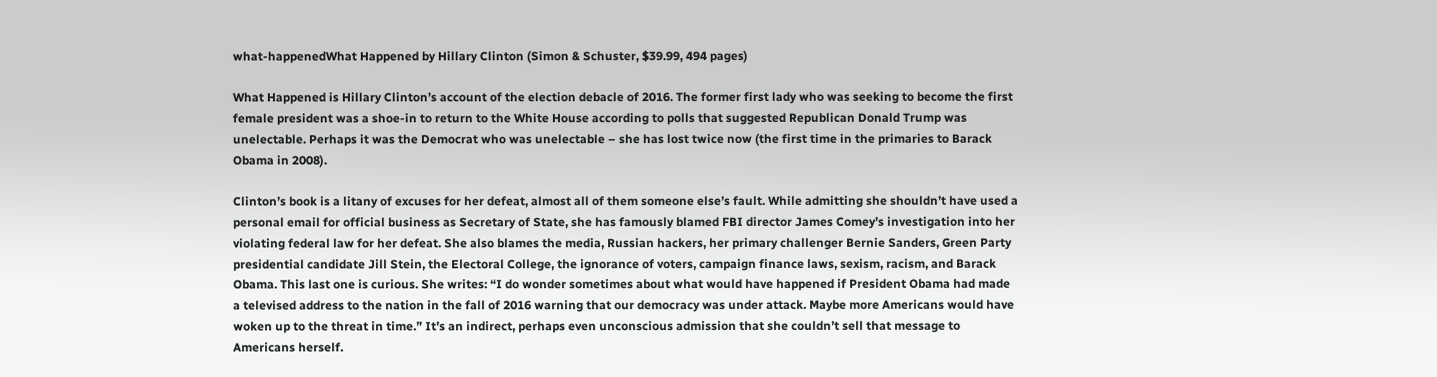what-happenedWhat Happened by Hillary Clinton (Simon & Schuster, $39.99, 494 pages)

What Happened is Hillary Clinton’s account of the election debacle of 2016. The former first lady who was seeking to become the first female president was a shoe-in to return to the White House according to polls that suggested Republican Donald Trump was unelectable. Perhaps it was the Democrat who was unelectable – she has lost twice now (the first time in the primaries to Barack Obama in 2008).

Clinton’s book is a litany of excuses for her defeat, almost all of them someone else’s fault. While admitting she shouldn’t have used a personal email for official business as Secretary of State, she has famously blamed FBI director James Comey’s investigation into her violating federal law for her defeat. She also blames the media, Russian hackers, her primary challenger Bernie Sanders, Green Party presidential candidate Jill Stein, the Electoral College, the ignorance of voters, campaign finance laws, sexism, racism, and Barack Obama. This last one is curious. She writes: “I do wonder sometimes about what would have happened if President Obama had made a televised address to the nation in the fall of 2016 warning that our democracy was under attack. Maybe more Americans would have woken up to the threat in time.” It’s an indirect, perhaps even unconscious admission that she couldn’t sell that message to Americans herself.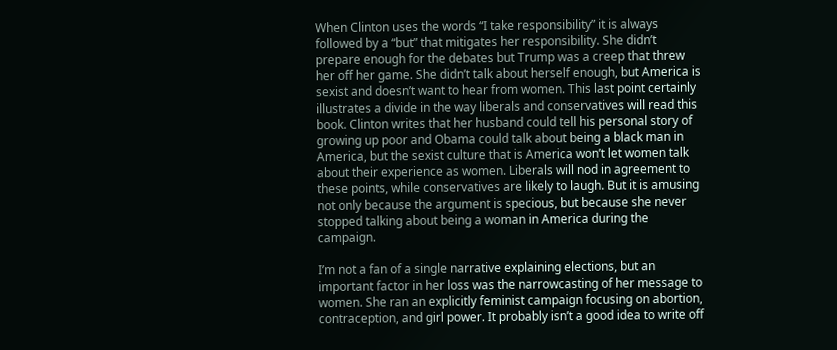When Clinton uses the words “I take responsibility” it is always followed by a “but” that mitigates her responsibility. She didn’t prepare enough for the debates but Trump was a creep that threw her off her game. She didn’t talk about herself enough, but America is sexist and doesn’t want to hear from women. This last point certainly illustrates a divide in the way liberals and conservatives will read this book. Clinton writes that her husband could tell his personal story of growing up poor and Obama could talk about being a black man in America, but the sexist culture that is America won’t let women talk about their experience as women. Liberals will nod in agreement to these points, while conservatives are likely to laugh. But it is amusing not only because the argument is specious, but because she never stopped talking about being a woman in America during the campaign.

I’m not a fan of a single narrative explaining elections, but an important factor in her loss was the narrowcasting of her message to women. She ran an explicitly feminist campaign focusing on abortion, contraception, and girl power. It probably isn’t a good idea to write off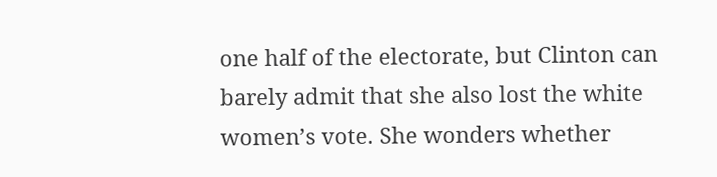one half of the electorate, but Clinton can barely admit that she also lost the white women’s vote. She wonders whether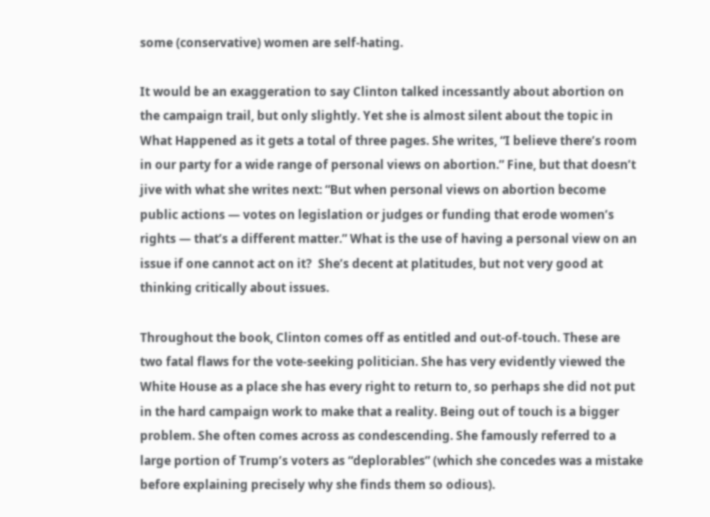some (conservative) women are self-hating.

It would be an exaggeration to say Clinton talked incessantly about abortion on the campaign trail, but only slightly. Yet she is almost silent about the topic in What Happened as it gets a total of three pages. She writes, “I believe there’s room in our party for a wide range of personal views on abortion.” Fine, but that doesn’t jive with what she writes next: “But when personal views on abortion become public actions — votes on legislation or judges or funding that erode women’s rights — that’s a different matter.” What is the use of having a personal view on an issue if one cannot act on it?  She’s decent at platitudes, but not very good at thinking critically about issues.

Throughout the book, Clinton comes off as entitled and out-of-touch. These are two fatal flaws for the vote-seeking politician. She has very evidently viewed the White House as a place she has every right to return to, so perhaps she did not put in the hard campaign work to make that a reality. Being out of touch is a bigger problem. She often comes across as condescending. She famously referred to a large portion of Trump’s voters as “deplorables” (which she concedes was a mistake before explaining precisely why she finds them so odious).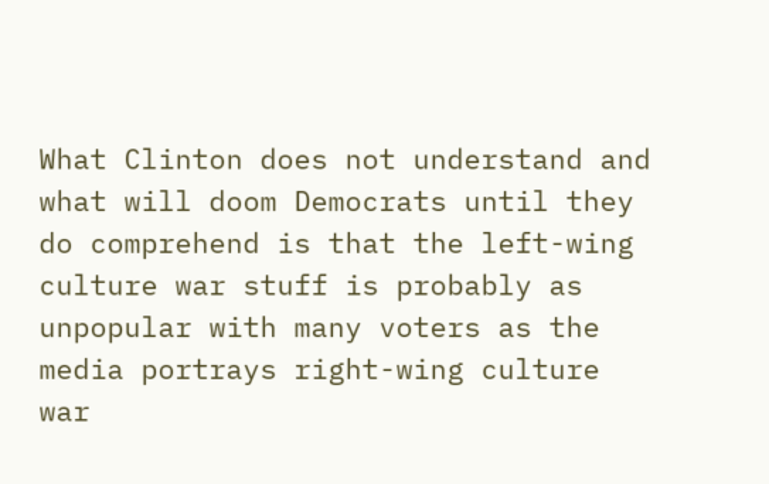What Clinton does not understand and what will doom Democrats until they do comprehend is that the left-wing culture war stuff is probably as unpopular with many voters as the media portrays right-wing culture war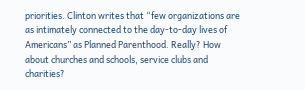priorities. Clinton writes that “few organizations are as intimately connected to the day-to-day lives of Americans” as Planned Parenthood. Really? How about churches and schools, service clubs and charities?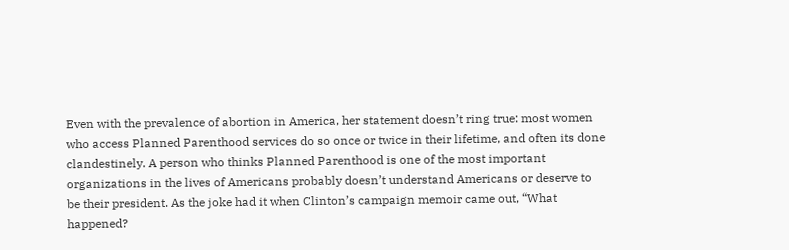Even with the prevalence of abortion in America, her statement doesn’t ring true: most women who access Planned Parenthood services do so once or twice in their lifetime, and often its done clandestinely. A person who thinks Planned Parenthood is one of the most important organizations in the lives of Americans probably doesn’t understand Americans or deserve to be their president. As the joke had it when Clinton’s campaign memoir came out, “What happened?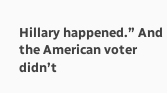Hillary happened.” And the American voter didn’t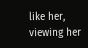like her, viewing her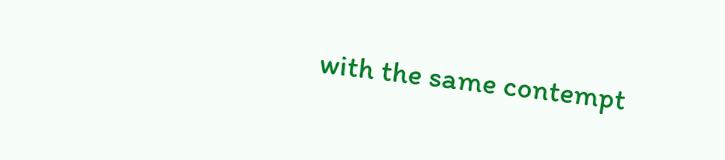with the same contempt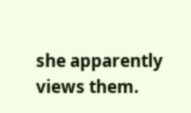she apparently views them.